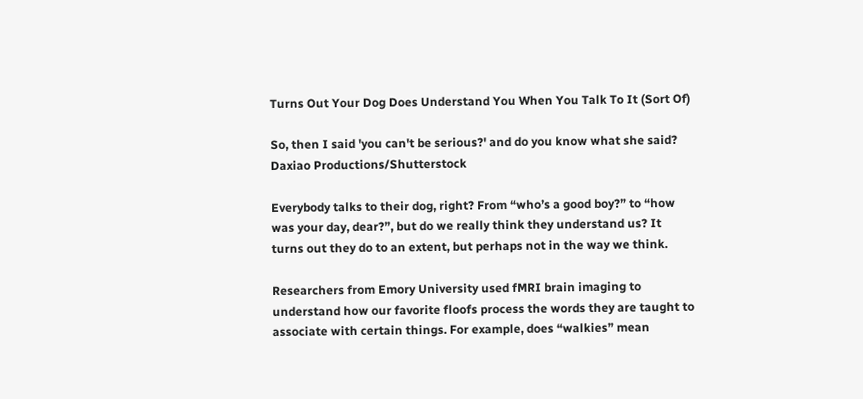Turns Out Your Dog Does Understand You When You Talk To It (Sort Of)

So, then I said 'you can't be serious?' and do you know what she said? Daxiao Productions/Shutterstock

Everybody talks to their dog, right? From “who’s a good boy?” to “how was your day, dear?”, but do we really think they understand us? It turns out they do to an extent, but perhaps not in the way we think.

Researchers from Emory University used fMRI brain imaging to understand how our favorite floofs process the words they are taught to associate with certain things. For example, does “walkies” mean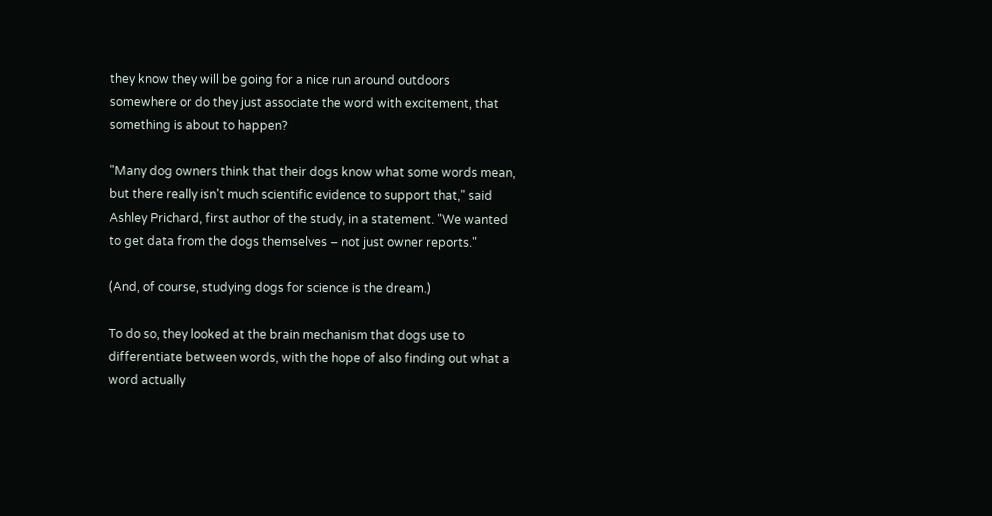they know they will be going for a nice run around outdoors somewhere or do they just associate the word with excitement, that something is about to happen?

"Many dog owners think that their dogs know what some words mean, but there really isn't much scientific evidence to support that," said Ashley Prichard, first author of the study, in a statement. "We wanted to get data from the dogs themselves – not just owner reports."

(And, of course, studying dogs for science is the dream.)

To do so, they looked at the brain mechanism that dogs use to differentiate between words, with the hope of also finding out what a word actually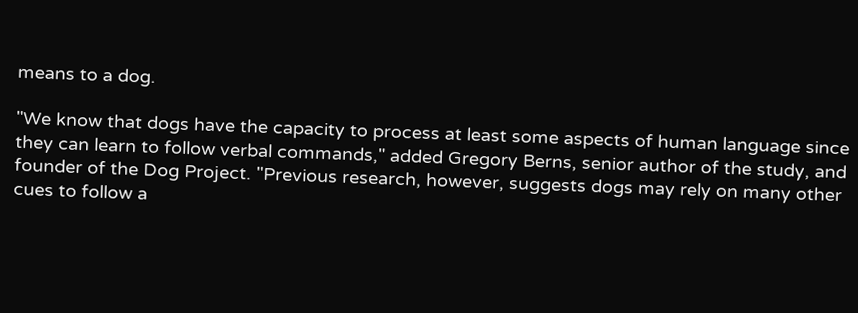means to a dog.

"We know that dogs have the capacity to process at least some aspects of human language since they can learn to follow verbal commands," added Gregory Berns, senior author of the study, and founder of the Dog Project. "Previous research, however, suggests dogs may rely on many other cues to follow a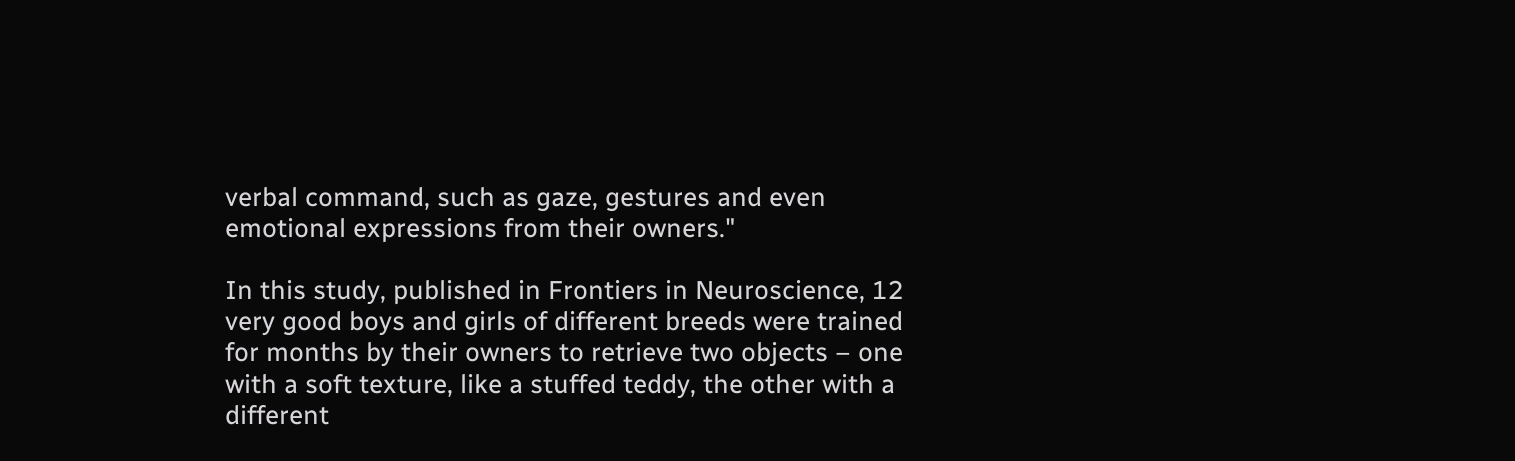verbal command, such as gaze, gestures and even emotional expressions from their owners."

In this study, published in Frontiers in Neuroscience, 12 very good boys and girls of different breeds were trained for months by their owners to retrieve two objects – one with a soft texture, like a stuffed teddy, the other with a different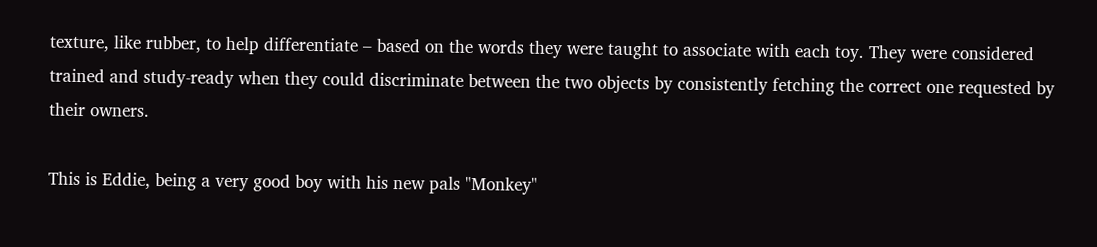texture, like rubber, to help differentiate – based on the words they were taught to associate with each toy. They were considered trained and study-ready when they could discriminate between the two objects by consistently fetching the correct one requested by their owners.

This is Eddie, being a very good boy with his new pals "Monkey"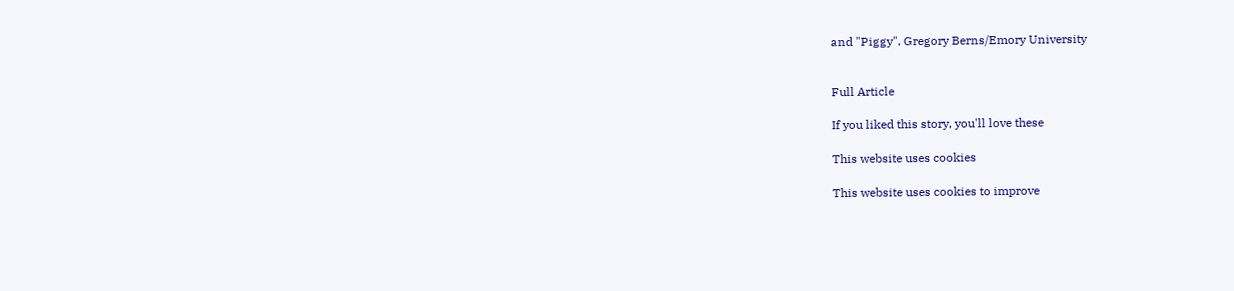and "Piggy". Gregory Berns/Emory University


Full Article

If you liked this story, you'll love these

This website uses cookies

This website uses cookies to improve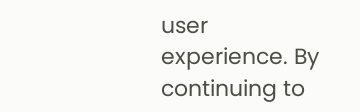user experience. By continuing to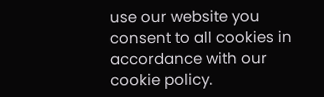use our website you consent to all cookies in accordance with our cookie policy.